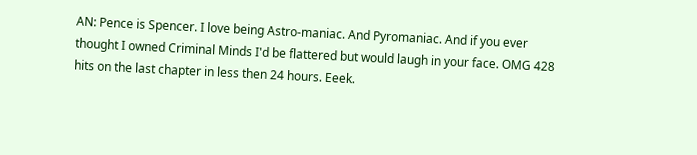AN: Pence is Spencer. I love being Astro-maniac. And Pyromaniac. And if you ever thought I owned Criminal Minds I'd be flattered but would laugh in your face. OMG 428 hits on the last chapter in less then 24 hours. Eeek.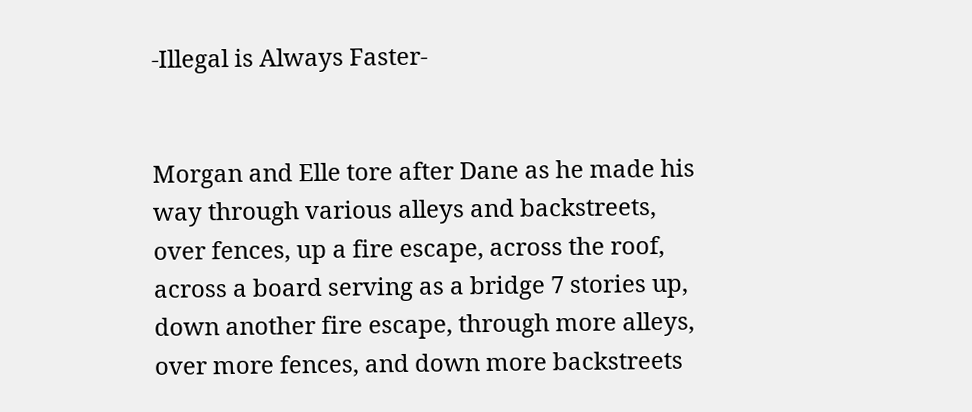-Illegal is Always Faster-


Morgan and Elle tore after Dane as he made his way through various alleys and backstreets, over fences, up a fire escape, across the roof, across a board serving as a bridge 7 stories up, down another fire escape, through more alleys, over more fences, and down more backstreets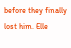before they finally lost him. Elle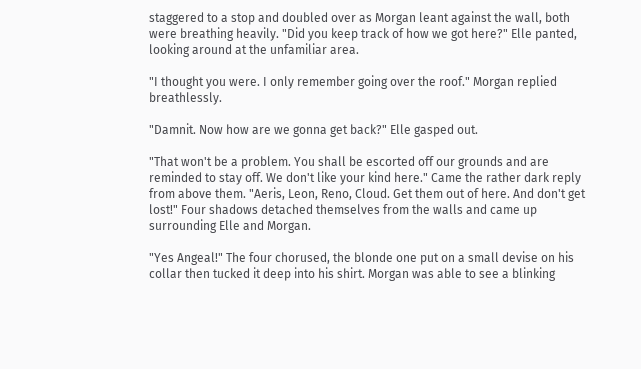staggered to a stop and doubled over as Morgan leant against the wall, both were breathing heavily. "Did you keep track of how we got here?" Elle panted, looking around at the unfamiliar area.

"I thought you were. I only remember going over the roof." Morgan replied breathlessly.

"Damnit. Now how are we gonna get back?" Elle gasped out.

"That won't be a problem. You shall be escorted off our grounds and are reminded to stay off. We don't like your kind here." Came the rather dark reply from above them. "Aeris, Leon, Reno, Cloud. Get them out of here. And don't get lost!" Four shadows detached themselves from the walls and came up surrounding Elle and Morgan.

"Yes Angeal!" The four chorused, the blonde one put on a small devise on his collar then tucked it deep into his shirt. Morgan was able to see a blinking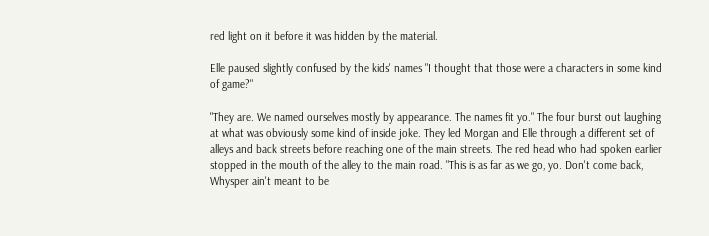red light on it before it was hidden by the material.

Elle paused slightly confused by the kids' names "I thought that those were a characters in some kind of game?"

"They are. We named ourselves mostly by appearance. The names fit yo." The four burst out laughing at what was obviously some kind of inside joke. They led Morgan and Elle through a different set of alleys and back streets before reaching one of the main streets. The red head who had spoken earlier stopped in the mouth of the alley to the main road. "This is as far as we go, yo. Don't come back, Whysper ain't meant to be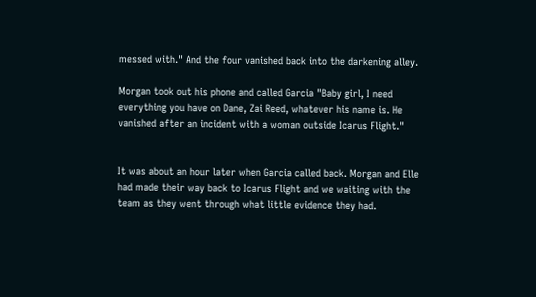messed with." And the four vanished back into the darkening alley.

Morgan took out his phone and called Garcia "Baby girl, I need everything you have on Dane, Zai Reed, whatever his name is. He vanished after an incident with a woman outside Icarus Flight."


It was about an hour later when Garcia called back. Morgan and Elle had made their way back to Icarus Flight and we waiting with the team as they went through what little evidence they had.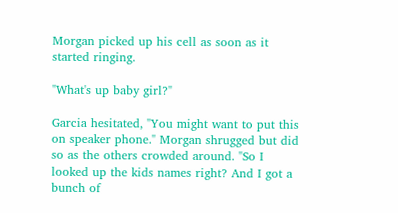Morgan picked up his cell as soon as it started ringing.

"What's up baby girl?"

Garcia hesitated, "You might want to put this on speaker phone." Morgan shrugged but did so as the others crowded around. "So I looked up the kids names right? And I got a bunch of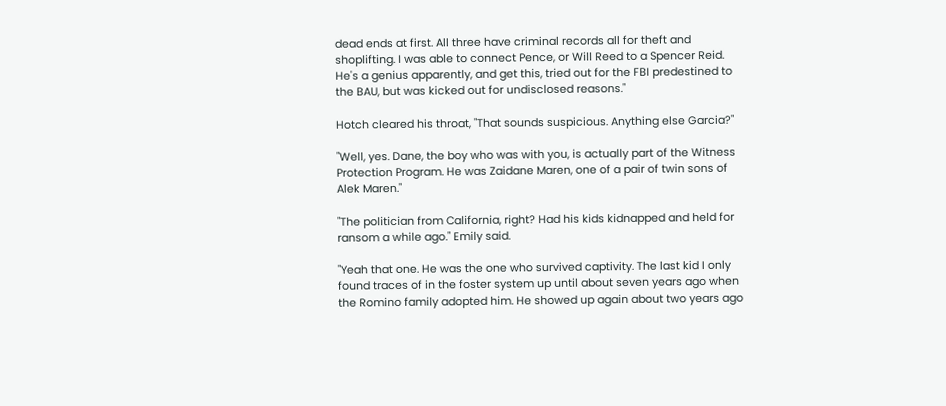dead ends at first. All three have criminal records all for theft and shoplifting. I was able to connect Pence, or Will Reed to a Spencer Reid. He's a genius apparently, and get this, tried out for the FBI predestined to the BAU, but was kicked out for undisclosed reasons."

Hotch cleared his throat, "That sounds suspicious. Anything else Garcia?"

"Well, yes. Dane, the boy who was with you, is actually part of the Witness Protection Program. He was Zaidane Maren, one of a pair of twin sons of Alek Maren."

"The politician from California, right? Had his kids kidnapped and held for ransom a while ago." Emily said.

"Yeah that one. He was the one who survived captivity. The last kid I only found traces of in the foster system up until about seven years ago when the Romino family adopted him. He showed up again about two years ago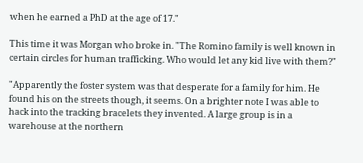when he earned a PhD at the age of 17."

This time it was Morgan who broke in. "The Romino family is well known in certain circles for human trafficking. Who would let any kid live with them?"

"Apparently the foster system was that desperate for a family for him. He found his on the streets though, it seems. On a brighter note I was able to hack into the tracking bracelets they invented. A large group is in a warehouse at the northern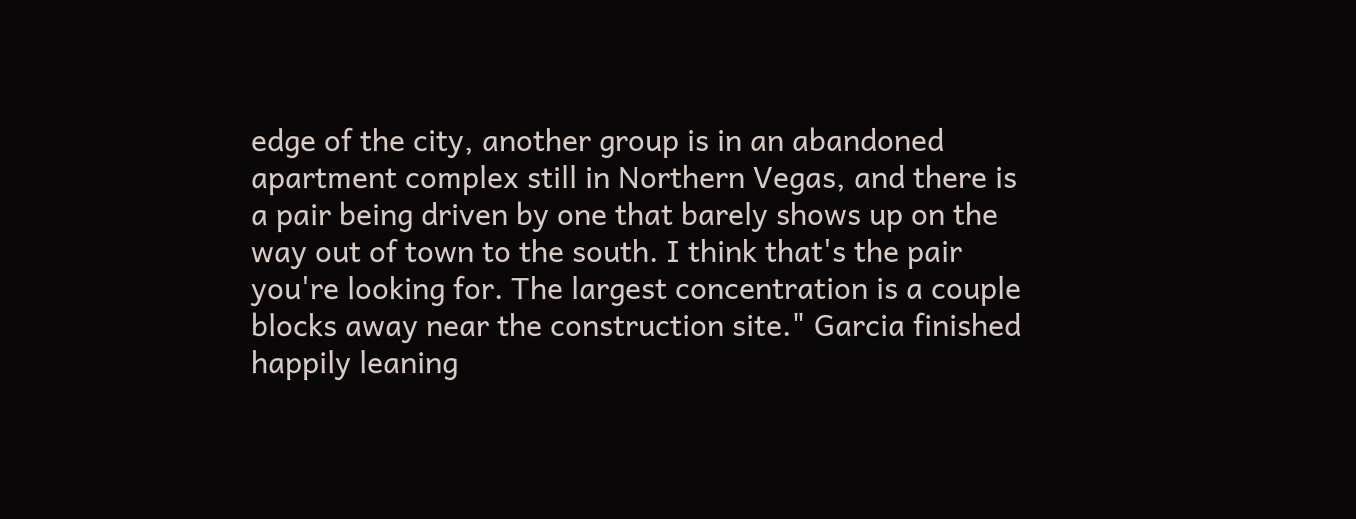edge of the city, another group is in an abandoned apartment complex still in Northern Vegas, and there is a pair being driven by one that barely shows up on the way out of town to the south. I think that's the pair you're looking for. The largest concentration is a couple blocks away near the construction site." Garcia finished happily leaning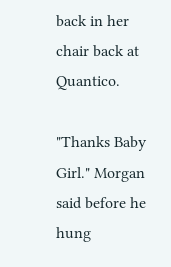back in her chair back at Quantico.

"Thanks Baby Girl." Morgan said before he hung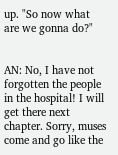up. "So now what are we gonna do?"


AN: No, I have not forgotten the people in the hospital! I will get there next chapter. Sorry, muses come and go like the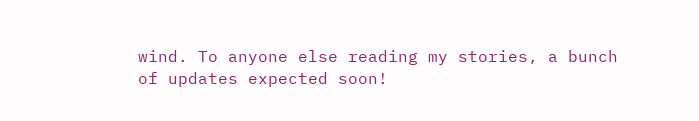wind. To anyone else reading my stories, a bunch of updates expected soon!